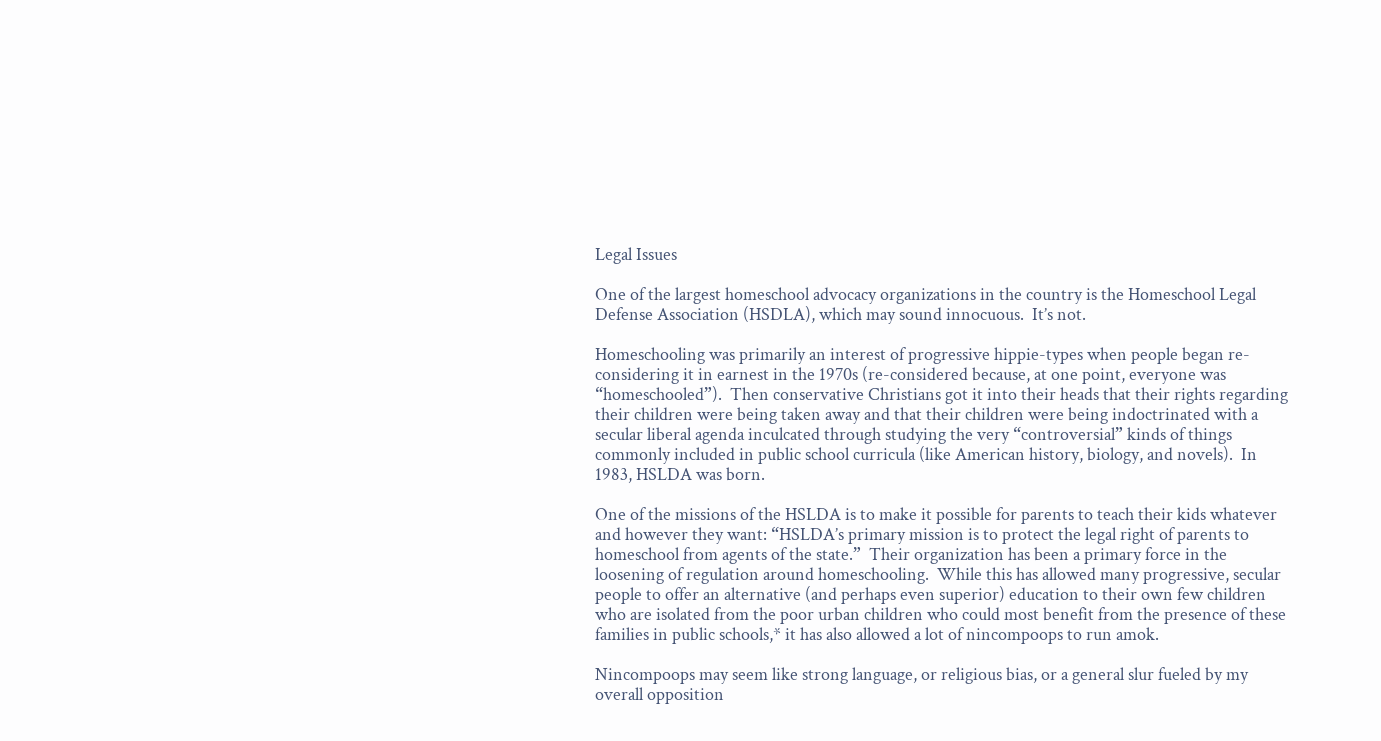Legal Issues

One of the largest homeschool advocacy organizations in the country is the Homeschool Legal Defense Association (HSDLA), which may sound innocuous.  It’s not.

Homeschooling was primarily an interest of progressive hippie-types when people began re-considering it in earnest in the 1970s (re-considered because, at one point, everyone was “homeschooled”).  Then conservative Christians got it into their heads that their rights regarding their children were being taken away and that their children were being indoctrinated with a secular liberal agenda inculcated through studying the very “controversial” kinds of things commonly included in public school curricula (like American history, biology, and novels).  In 1983, HSLDA was born.

One of the missions of the HSLDA is to make it possible for parents to teach their kids whatever and however they want: “HSLDA’s primary mission is to protect the legal right of parents to homeschool from agents of the state.”  Their organization has been a primary force in the loosening of regulation around homeschooling.  While this has allowed many progressive, secular people to offer an alternative (and perhaps even superior) education to their own few children who are isolated from the poor urban children who could most benefit from the presence of these families in public schools,* it has also allowed a lot of nincompoops to run amok.

Nincompoops may seem like strong language, or religious bias, or a general slur fueled by my overall opposition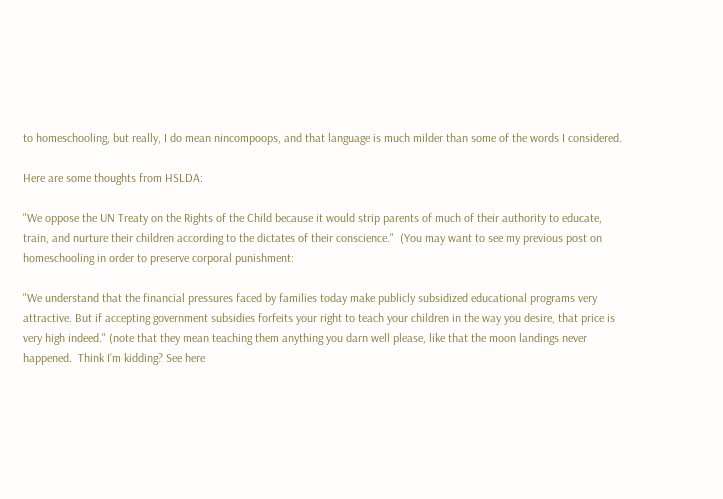to homeschooling, but really, I do mean nincompoops, and that language is much milder than some of the words I considered.

Here are some thoughts from HSLDA:

"We oppose the UN Treaty on the Rights of the Child because it would strip parents of much of their authority to educate, train, and nurture their children according to the dictates of their conscience."  (You may want to see my previous post on homeschooling in order to preserve corporal punishment:

"We understand that the financial pressures faced by families today make publicly subsidized educational programs very attractive. But if accepting government subsidies forfeits your right to teach your children in the way you desire, that price is very high indeed." (note that they mean teaching them anything you darn well please, like that the moon landings never happened.  Think I’m kidding? See here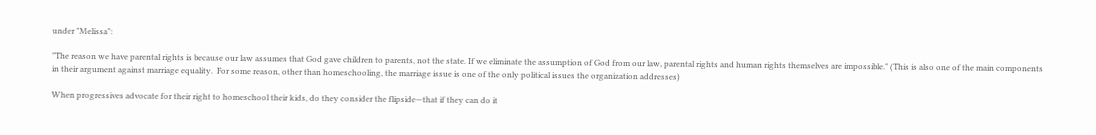under "Melissa":

"The reason we have parental rights is because our law assumes that God gave children to parents, not the state. If we eliminate the assumption of God from our law, parental rights and human rights themselves are impossible." (This is also one of the main components in their argument against marriage equality.  For some reason, other than homeschooling, the marriage issue is one of the only political issues the organization addresses)

When progressives advocate for their right to homeschool their kids, do they consider the flipside—that if they can do it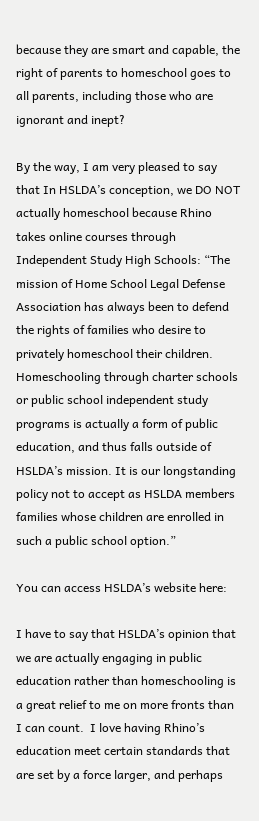because they are smart and capable, the right of parents to homeschool goes to all parents, including those who are ignorant and inept?

By the way, I am very pleased to say that In HSLDA’s conception, we DO NOT actually homeschool because Rhino takes online courses through Independent Study High Schools: “The mission of Home School Legal Defense Association has always been to defend the rights of families who desire to privately homeschool their children. Homeschooling through charter schools or public school independent study programs is actually a form of public education, and thus falls outside of HSLDA’s mission. It is our longstanding policy not to accept as HSLDA members families whose children are enrolled in such a public school option.”

You can access HSLDA’s website here:

I have to say that HSLDA’s opinion that we are actually engaging in public education rather than homeschooling is a great relief to me on more fronts than I can count.  I love having Rhino’s education meet certain standards that are set by a force larger, and perhaps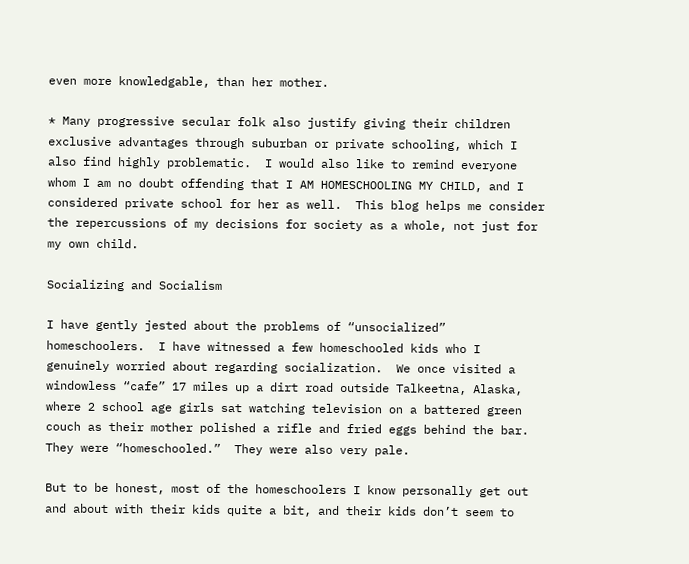even more knowledgable, than her mother.

* Many progressive secular folk also justify giving their children exclusive advantages through suburban or private schooling, which I also find highly problematic.  I would also like to remind everyone whom I am no doubt offending that I AM HOMESCHOOLING MY CHILD, and I considered private school for her as well.  This blog helps me consider the repercussions of my decisions for society as a whole, not just for my own child.

Socializing and Socialism

I have gently jested about the problems of “unsocialized” homeschoolers.  I have witnessed a few homeschooled kids who I genuinely worried about regarding socialization.  We once visited a windowless “cafe” 17 miles up a dirt road outside Talkeetna, Alaska, where 2 school age girls sat watching television on a battered green couch as their mother polished a rifle and fried eggs behind the bar.  They were “homeschooled.”  They were also very pale.

But to be honest, most of the homeschoolers I know personally get out and about with their kids quite a bit, and their kids don’t seem to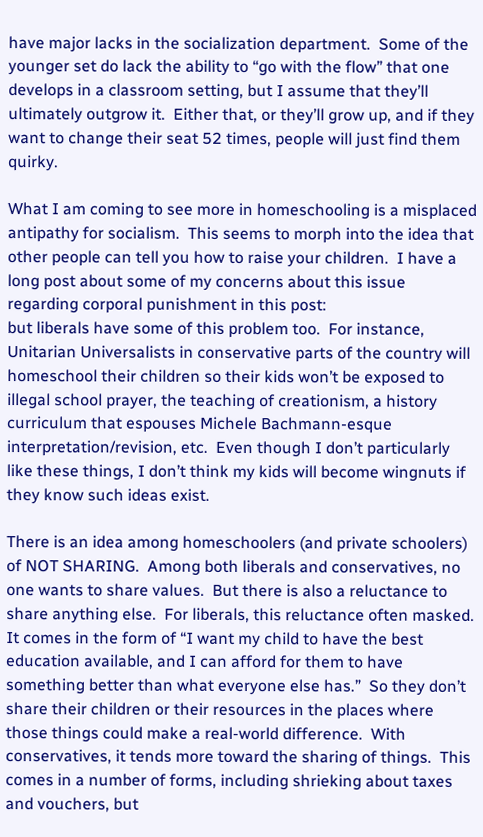have major lacks in the socialization department.  Some of the younger set do lack the ability to “go with the flow” that one develops in a classroom setting, but I assume that they’ll ultimately outgrow it.  Either that, or they’ll grow up, and if they want to change their seat 52 times, people will just find them quirky.

What I am coming to see more in homeschooling is a misplaced antipathy for socialism.  This seems to morph into the idea that other people can tell you how to raise your children.  I have a long post about some of my concerns about this issue regarding corporal punishment in this post:
but liberals have some of this problem too.  For instance, Unitarian Universalists in conservative parts of the country will homeschool their children so their kids won’t be exposed to illegal school prayer, the teaching of creationism, a history curriculum that espouses Michele Bachmann-esque interpretation/revision, etc.  Even though I don’t particularly like these things, I don’t think my kids will become wingnuts if they know such ideas exist.

There is an idea among homeschoolers (and private schoolers) of NOT SHARING.  Among both liberals and conservatives, no one wants to share values.  But there is also a reluctance to share anything else.  For liberals, this reluctance often masked.  It comes in the form of “I want my child to have the best education available, and I can afford for them to have something better than what everyone else has.”  So they don’t share their children or their resources in the places where those things could make a real-world difference.  With conservatives, it tends more toward the sharing of things.  This comes in a number of forms, including shrieking about taxes and vouchers, but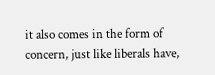it also comes in the form of concern, just like liberals have,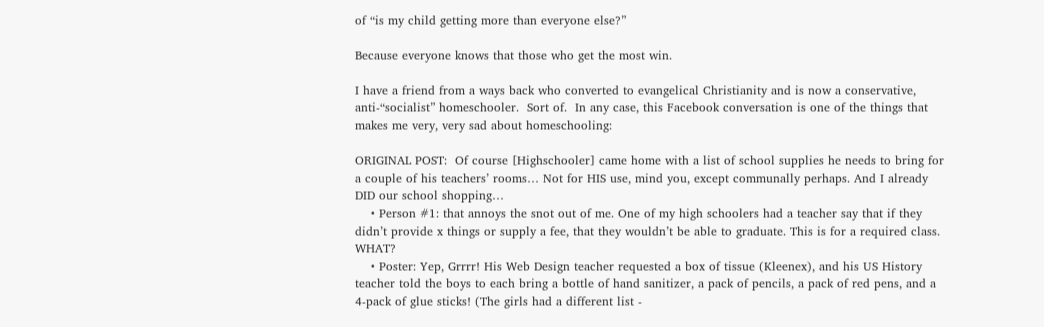of “is my child getting more than everyone else?”

Because everyone knows that those who get the most win.

I have a friend from a ways back who converted to evangelical Christianity and is now a conservative, anti-“socialist” homeschooler.  Sort of.  In any case, this Facebook conversation is one of the things that makes me very, very sad about homeschooling:

ORIGINAL POST:  Of course [Highschooler] came home with a list of school supplies he needs to bring for a couple of his teachers’ rooms… Not for HIS use, mind you, except communally perhaps. And I already DID our school shopping…
    • Person #1: that annoys the snot out of me. One of my high schoolers had a teacher say that if they didn’t provide x things or supply a fee, that they wouldn’t be able to graduate. This is for a required class. WHAT?
    • Poster: Yep, Grrrr! His Web Design teacher requested a box of tissue (Kleenex), and his US History teacher told the boys to each bring a bottle of hand sanitizer, a pack of pencils, a pack of red pens, and a 4-pack of glue sticks! (The girls had a different list -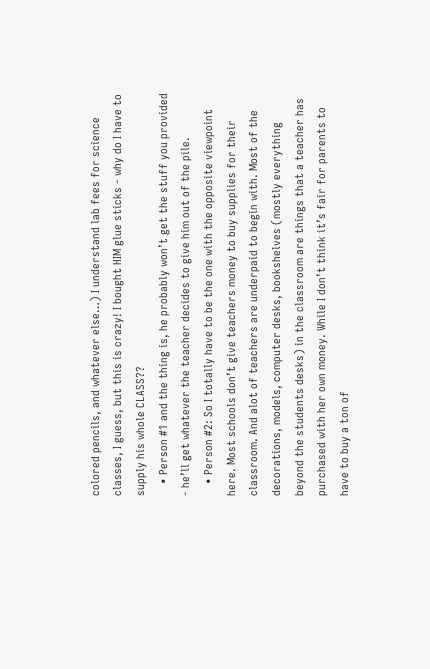colored pencils, and whatever else…) I understand lab fees for science classes, I guess, but this is crazy! I bought HIM glue sticks - why do I have to supply his whole CLASS??
    • Person #1 and the thing is, he probably won’t get the stuff you provided - he’ll get whatever the teacher decides to give him out of the pile.
    • Person #2: So I totally have to be the one with the opposite viewpoint here. Most schools don’t give teachers money to buy supplies for their classroom. And alot of teachers are underpaid to begin with. Most of the decorations, models, computer desks, bookshelves (mostly everything beyond the students desks) in the classroom are things that a teacher has purchased with her own money. While I don’t think it’s fair for parents to have to buy a ton of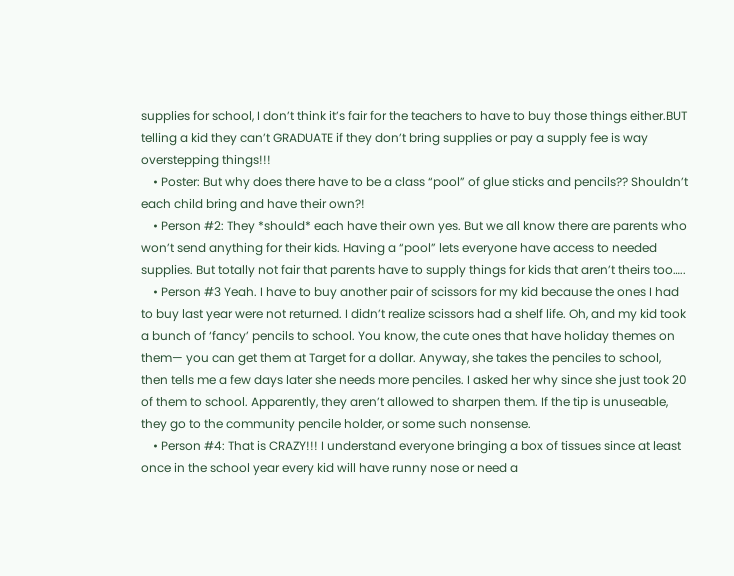supplies for school, I don’t think it’s fair for the teachers to have to buy those things either.BUT telling a kid they can’t GRADUATE if they don’t bring supplies or pay a supply fee is way overstepping things!!!
    • Poster: But why does there have to be a class “pool” of glue sticks and pencils?? Shouldn’t each child bring and have their own?!
    • Person #2: They *should* each have their own yes. But we all know there are parents who won’t send anything for their kids. Having a “pool” lets everyone have access to needed supplies. But totally not fair that parents have to supply things for kids that aren’t theirs too…..
    • Person #3 Yeah. I have to buy another pair of scissors for my kid because the ones I had to buy last year were not returned. I didn’t realize scissors had a shelf life. Oh, and my kid took a bunch of ‘fancy’ pencils to school. You know, the cute ones that have holiday themes on them— you can get them at Target for a dollar. Anyway, she takes the penciles to school, then tells me a few days later she needs more penciles. I asked her why since she just took 20 of them to school. Apparently, they aren’t allowed to sharpen them. If the tip is unuseable, they go to the community pencile holder, or some such nonsense.
    • Person #4: That is CRAZY!!! I understand everyone bringing a box of tissues since at least once in the school year every kid will have runny nose or need a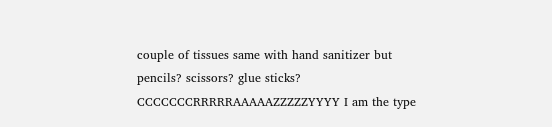couple of tissues same with hand sanitizer but pencils? scissors? glue sticks? CCCCCCCRRRRRAAAAAZZZZZYYYY I am the type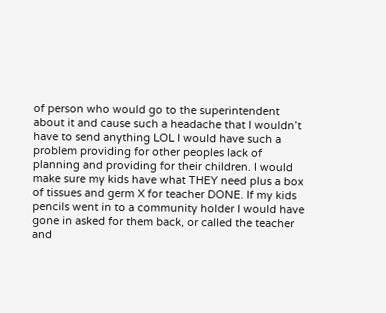of person who would go to the superintendent about it and cause such a headache that I wouldn’t have to send anything LOL I would have such a problem providing for other peoples lack of planning and providing for their children. I would make sure my kids have what THEY need plus a box of tissues and germ X for teacher DONE. If my kids pencils went in to a community holder I would have gone in asked for them back, or called the teacher and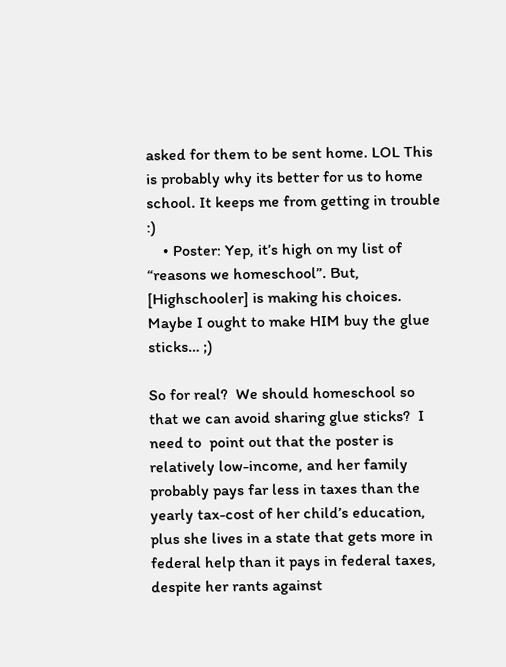asked for them to be sent home. LOL This is probably why its better for us to home school. It keeps me from getting in trouble :)
    • Poster: Yep, it’s high on my list of “reasons we homeschool”. But, [Highschooler] is making his choices. Maybe I ought to make HIM buy the glue sticks… ;)

So for real?  We should homeschool so that we can avoid sharing glue sticks?  I need to  point out that the poster is relatively low-income, and her family probably pays far less in taxes than the yearly tax-cost of her child’s education, plus she lives in a state that gets more in federal help than it pays in federal taxes, despite her rants against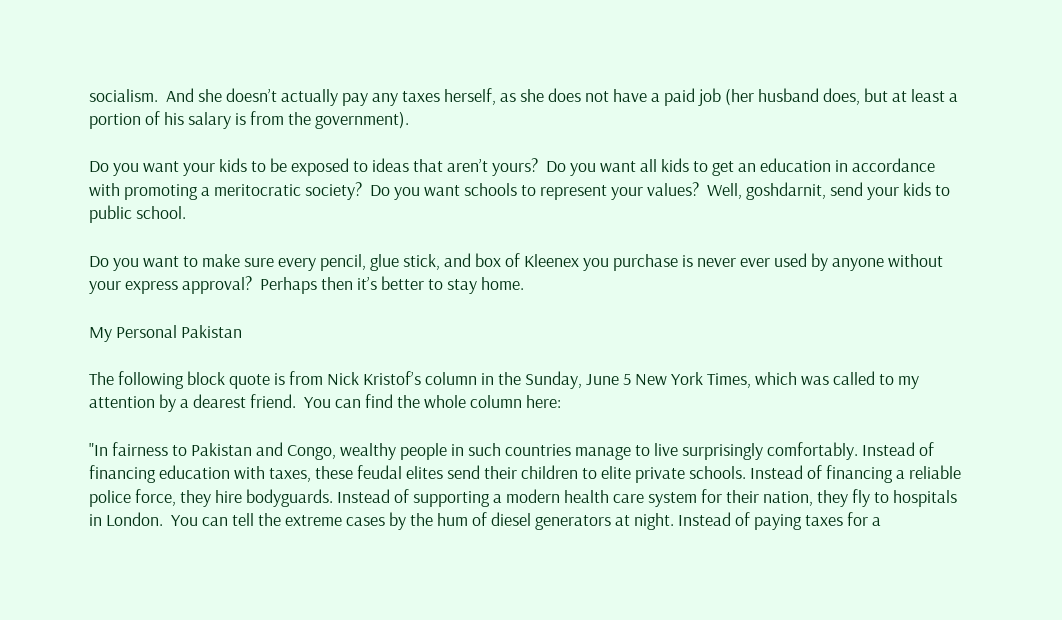socialism.  And she doesn’t actually pay any taxes herself, as she does not have a paid job (her husband does, but at least a portion of his salary is from the government).

Do you want your kids to be exposed to ideas that aren’t yours?  Do you want all kids to get an education in accordance with promoting a meritocratic society?  Do you want schools to represent your values?  Well, goshdarnit, send your kids to public school.

Do you want to make sure every pencil, glue stick, and box of Kleenex you purchase is never ever used by anyone without your express approval?  Perhaps then it’s better to stay home.

My Personal Pakistan

The following block quote is from Nick Kristof’s column in the Sunday, June 5 New York Times, which was called to my attention by a dearest friend.  You can find the whole column here:

"In fairness to Pakistan and Congo, wealthy people in such countries manage to live surprisingly comfortably. Instead of financing education with taxes, these feudal elites send their children to elite private schools. Instead of financing a reliable police force, they hire bodyguards. Instead of supporting a modern health care system for their nation, they fly to hospitals in London.  You can tell the extreme cases by the hum of diesel generators at night. Instead of paying taxes for a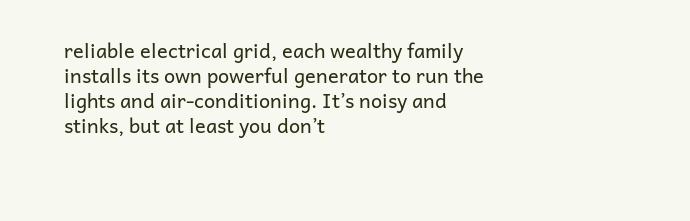reliable electrical grid, each wealthy family installs its own powerful generator to run the lights and air-conditioning. It’s noisy and stinks, but at least you don’t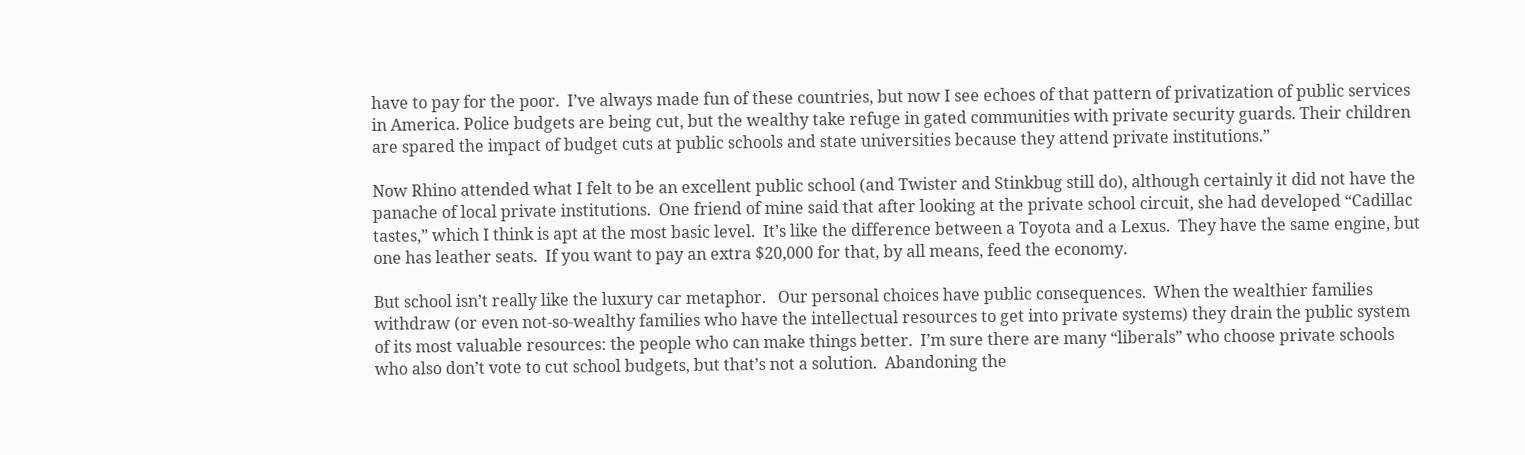have to pay for the poor.  I’ve always made fun of these countries, but now I see echoes of that pattern of privatization of public services in America. Police budgets are being cut, but the wealthy take refuge in gated communities with private security guards. Their children are spared the impact of budget cuts at public schools and state universities because they attend private institutions.”

Now Rhino attended what I felt to be an excellent public school (and Twister and Stinkbug still do), although certainly it did not have the panache of local private institutions.  One friend of mine said that after looking at the private school circuit, she had developed “Cadillac tastes,” which I think is apt at the most basic level.  It’s like the difference between a Toyota and a Lexus.  They have the same engine, but one has leather seats.  If you want to pay an extra $20,000 for that, by all means, feed the economy.

But school isn’t really like the luxury car metaphor.   Our personal choices have public consequences.  When the wealthier families withdraw (or even not-so-wealthy families who have the intellectual resources to get into private systems) they drain the public system of its most valuable resources: the people who can make things better.  I’m sure there are many “liberals” who choose private schools who also don’t vote to cut school budgets, but that’s not a solution.  Abandoning the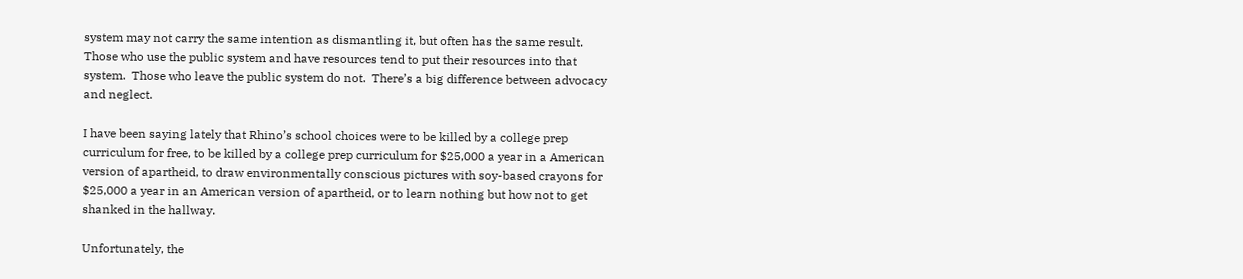system may not carry the same intention as dismantling it, but often has the same result.  Those who use the public system and have resources tend to put their resources into that system.  Those who leave the public system do not.  There’s a big difference between advocacy and neglect.

I have been saying lately that Rhino’s school choices were to be killed by a college prep curriculum for free, to be killed by a college prep curriculum for $25,000 a year in a American version of apartheid, to draw environmentally conscious pictures with soy-based crayons for $25,000 a year in an American version of apartheid, or to learn nothing but how not to get shanked in the hallway.

Unfortunately, the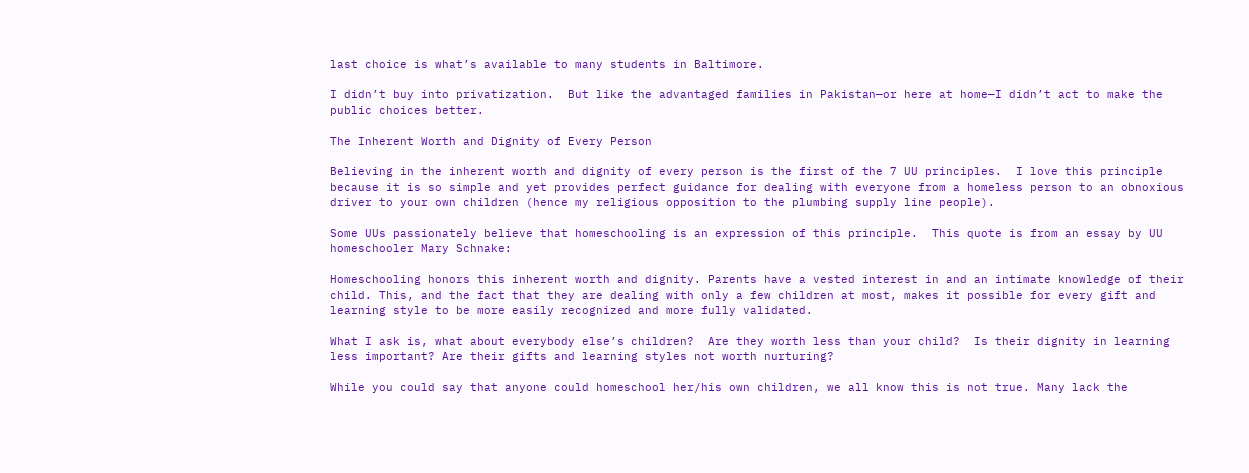last choice is what’s available to many students in Baltimore.

I didn’t buy into privatization.  But like the advantaged families in Pakistan—or here at home—I didn’t act to make the public choices better.

The Inherent Worth and Dignity of Every Person

Believing in the inherent worth and dignity of every person is the first of the 7 UU principles.  I love this principle because it is so simple and yet provides perfect guidance for dealing with everyone from a homeless person to an obnoxious driver to your own children (hence my religious opposition to the plumbing supply line people).

Some UUs passionately believe that homeschooling is an expression of this principle.  This quote is from an essay by UU homeschooler Mary Schnake:

Homeschooling honors this inherent worth and dignity. Parents have a vested interest in and an intimate knowledge of their child. This, and the fact that they are dealing with only a few children at most, makes it possible for every gift and learning style to be more easily recognized and more fully validated.

What I ask is, what about everybody else’s children?  Are they worth less than your child?  Is their dignity in learning less important? Are their gifts and learning styles not worth nurturing?

While you could say that anyone could homeschool her/his own children, we all know this is not true. Many lack the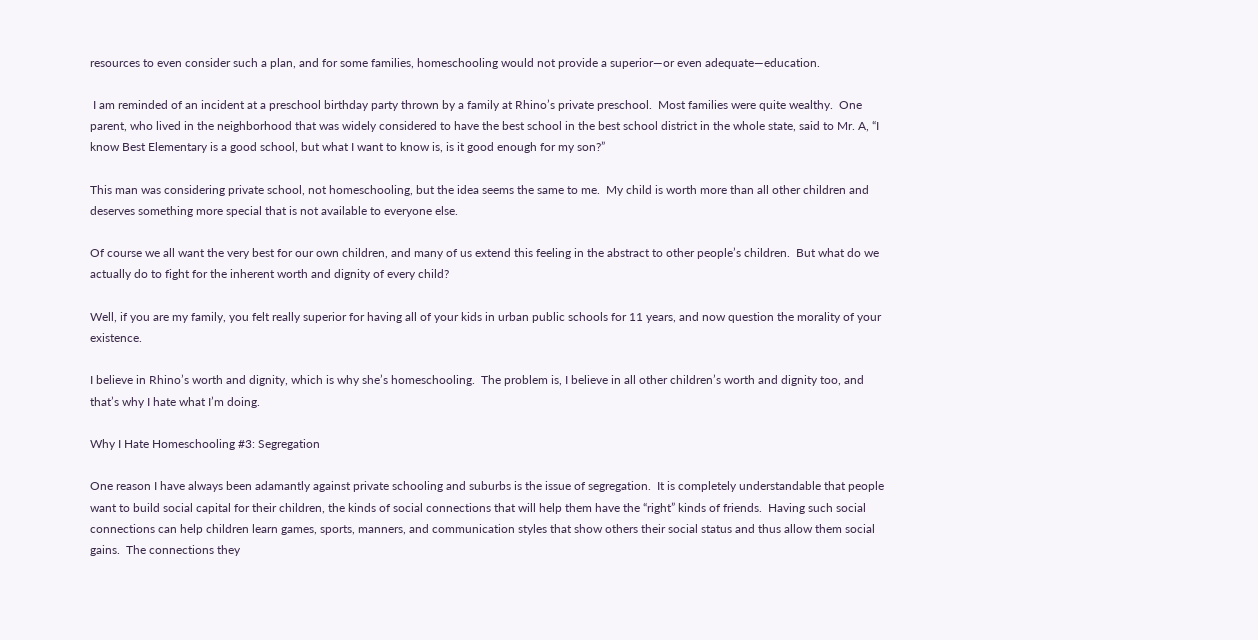resources to even consider such a plan, and for some families, homeschooling would not provide a superior—or even adequate—education.

 I am reminded of an incident at a preschool birthday party thrown by a family at Rhino’s private preschool.  Most families were quite wealthy.  One parent, who lived in the neighborhood that was widely considered to have the best school in the best school district in the whole state, said to Mr. A, “I know Best Elementary is a good school, but what I want to know is, is it good enough for my son?”

This man was considering private school, not homeschooling, but the idea seems the same to me.  My child is worth more than all other children and deserves something more special that is not available to everyone else.

Of course we all want the very best for our own children, and many of us extend this feeling in the abstract to other people’s children.  But what do we actually do to fight for the inherent worth and dignity of every child?

Well, if you are my family, you felt really superior for having all of your kids in urban public schools for 11 years, and now question the morality of your existence.

I believe in Rhino’s worth and dignity, which is why she’s homeschooling.  The problem is, I believe in all other children’s worth and dignity too, and that’s why I hate what I’m doing.

Why I Hate Homeschooling #3: Segregation

One reason I have always been adamantly against private schooling and suburbs is the issue of segregation.  It is completely understandable that people want to build social capital for their children, the kinds of social connections that will help them have the “right” kinds of friends.  Having such social connections can help children learn games, sports, manners, and communication styles that show others their social status and thus allow them social gains.  The connections they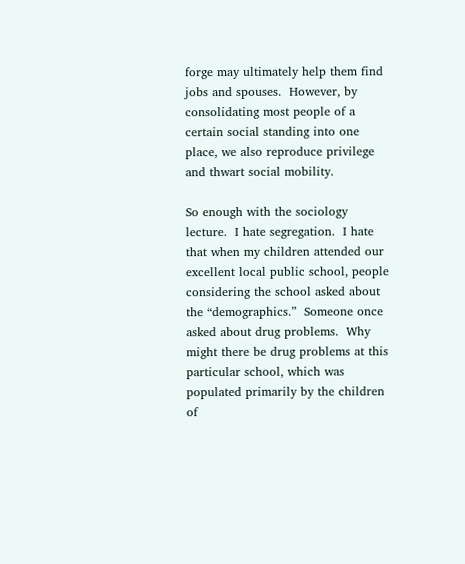forge may ultimately help them find jobs and spouses.  However, by consolidating most people of a certain social standing into one place, we also reproduce privilege and thwart social mobility.

So enough with the sociology lecture.  I hate segregation.  I hate that when my children attended our excellent local public school, people considering the school asked about the “demographics.”  Someone once asked about drug problems.  Why might there be drug problems at this particular school, which was populated primarily by the children of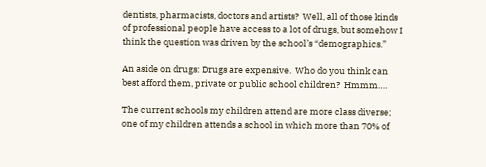dentists, pharmacists, doctors and artists?  Well, all of those kinds of professional people have access to a lot of drugs, but somehow I think the question was driven by the school’s “demographics.”

An aside on drugs: Drugs are expensive.  Who do you think can best afford them, private or public school children?  Hmmm….

The current schools my children attend are more class diverse; one of my children attends a school in which more than 70% of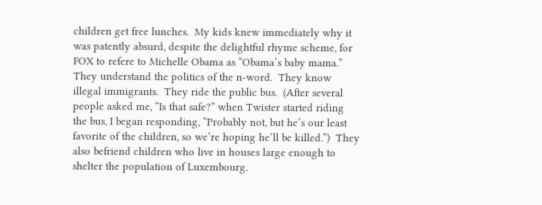children get free lunches.  My kids knew immediately why it was patently absurd, despite the delightful rhyme scheme, for FOX to refere to Michelle Obama as “Obama’s baby mama.”  They understand the politics of the n-word.  They know illegal immigrants.  They ride the public bus.  (After several people asked me, “Is that safe?” when Twister started riding the bus, I began responding, “Probably not, but he’s our least favorite of the children, so we’re hoping he’ll be killed.”)  They also befriend children who live in houses large enough to shelter the population of Luxembourg.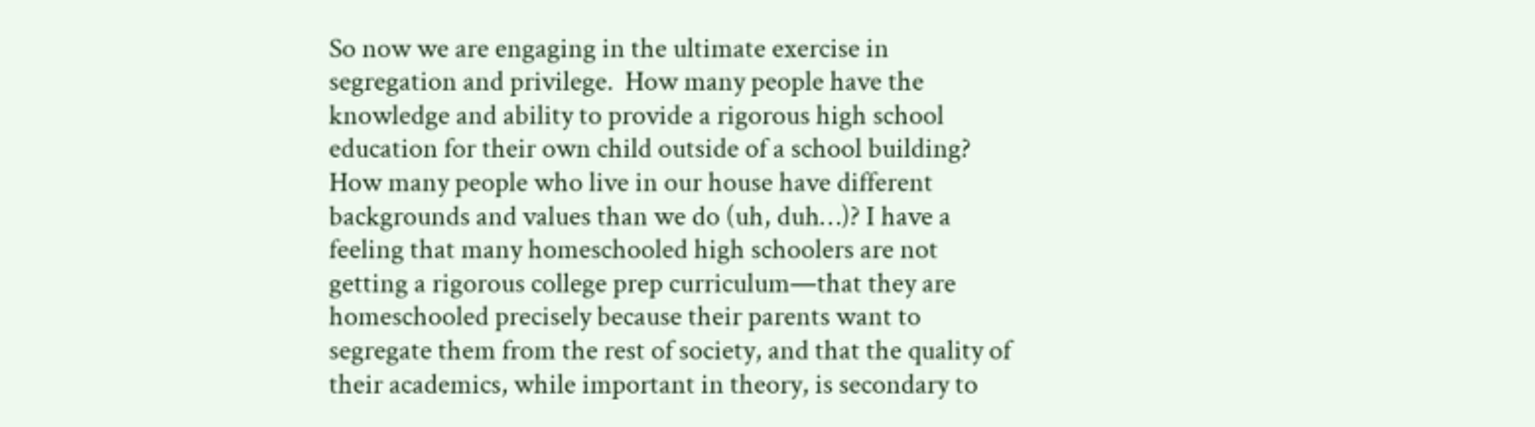So now we are engaging in the ultimate exercise in segregation and privilege.  How many people have the knowledge and ability to provide a rigorous high school education for their own child outside of a school building?  How many people who live in our house have different backgrounds and values than we do (uh, duh…)? I have a feeling that many homeschooled high schoolers are not getting a rigorous college prep curriculum—that they are homeschooled precisely because their parents want to segregate them from the rest of society, and that the quality of their academics, while important in theory, is secondary to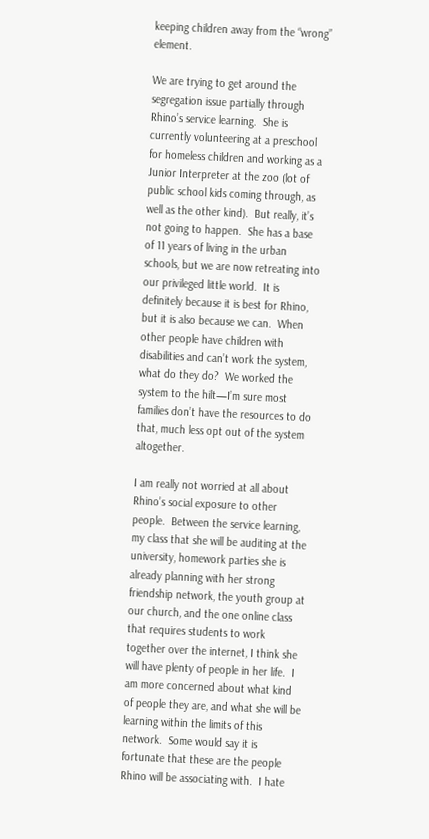keeping children away from the “wrong” element.

We are trying to get around the segregation issue partially through Rhino’s service learning.  She is currently volunteering at a preschool for homeless children and working as a Junior Interpreter at the zoo (lot of public school kids coming through, as well as the other kind).  But really, it’s not going to happen.  She has a base of 11 years of living in the urban schools, but we are now retreating into our privileged little world.  It is definitely because it is best for Rhino, but it is also because we can.  When other people have children with disabilities and can’t work the system, what do they do?  We worked the system to the hilt—I’m sure most families don’t have the resources to do that, much less opt out of the system altogether.

I am really not worried at all about Rhino’s social exposure to other people.  Between the service learning, my class that she will be auditing at the university, homework parties she is already planning with her strong friendship network, the youth group at our church, and the one online class that requires students to work together over the internet, I think she will have plenty of people in her life.  I am more concerned about what kind of people they are, and what she will be learning within the limits of this network.  Some would say it is fortunate that these are the people Rhino will be associating with.  I hate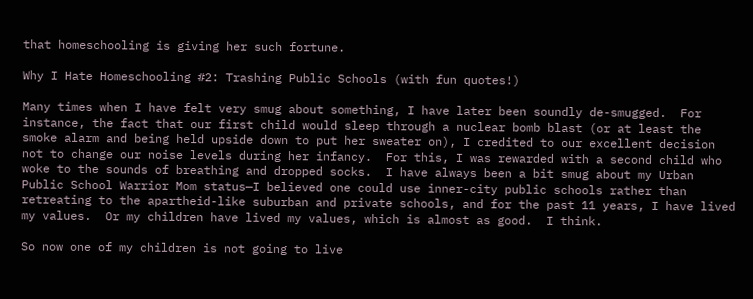that homeschooling is giving her such fortune.

Why I Hate Homeschooling #2: Trashing Public Schools (with fun quotes!)

Many times when I have felt very smug about something, I have later been soundly de-smugged.  For instance, the fact that our first child would sleep through a nuclear bomb blast (or at least the smoke alarm and being held upside down to put her sweater on), I credited to our excellent decision not to change our noise levels during her infancy.  For this, I was rewarded with a second child who woke to the sounds of breathing and dropped socks.  I have always been a bit smug about my Urban Public School Warrior Mom status—I believed one could use inner-city public schools rather than retreating to the apartheid-like suburban and private schools, and for the past 11 years, I have lived my values.  Or my children have lived my values, which is almost as good.  I think.

So now one of my children is not going to live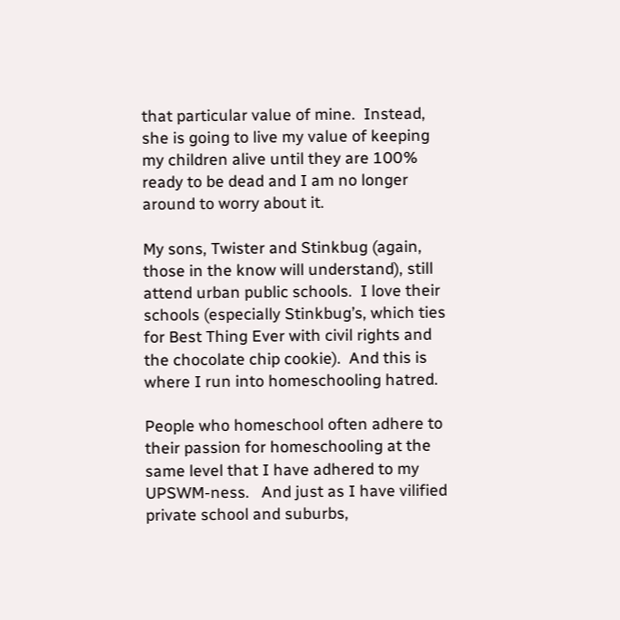that particular value of mine.  Instead, she is going to live my value of keeping my children alive until they are 100% ready to be dead and I am no longer around to worry about it.

My sons, Twister and Stinkbug (again, those in the know will understand), still attend urban public schools.  I love their schools (especially Stinkbug’s, which ties for Best Thing Ever with civil rights and the chocolate chip cookie).  And this is where I run into homeschooling hatred.

People who homeschool often adhere to their passion for homeschooling at the same level that I have adhered to my UPSWM-ness.   And just as I have vilified private school and suburbs,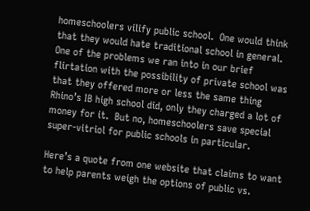homeschoolers vilify public school.  One would think that they would hate traditional school in general.  One of the problems we ran into in our brief flirtation with the possibility of private school was that they offered more or less the same thing Rhino’s IB high school did, only they charged a lot of money for it.  But no, homeschoolers save special super-vitriol for public schools in particular.

Here’s a quote from one website that claims to want to help parents weigh the options of public vs.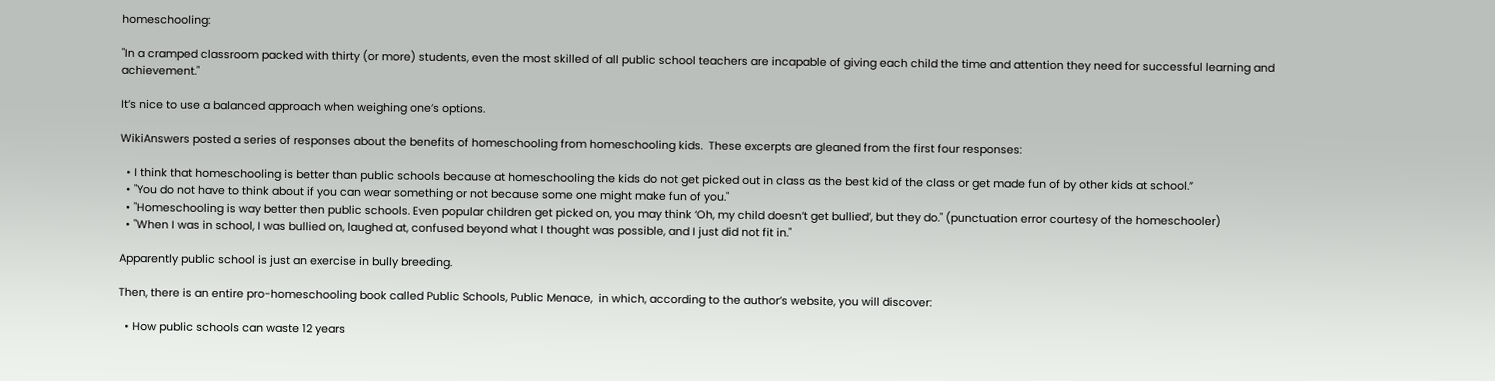homeschooling:

"In a cramped classroom packed with thirty (or more) students, even the most skilled of all public school teachers are incapable of giving each child the time and attention they need for successful learning and achievement."

It’s nice to use a balanced approach when weighing one’s options.

WikiAnswers posted a series of responses about the benefits of homeschooling from homeschooling kids.  These excerpts are gleaned from the first four responses:

  • I think that homeschooling is better than public schools because at homeschooling the kids do not get picked out in class as the best kid of the class or get made fun of by other kids at school.”
  • "You do not have to think about if you can wear something or not because some one might make fun of you."
  • "Homeschooling is way better then public schools. Even popular children get picked on, you may think ‘Oh, my child doesn’t get bullied’, but they do." (punctuation error courtesy of the homeschooler)
  • "When I was in school, I was bullied on, laughed at, confused beyond what I thought was possible, and I just did not fit in."

Apparently public school is just an exercise in bully breeding.

Then, there is an entire pro-homeschooling book called Public Schools, Public Menace,  in which, according to the author’s website, you will discover:

  • How public schools can waste 12 years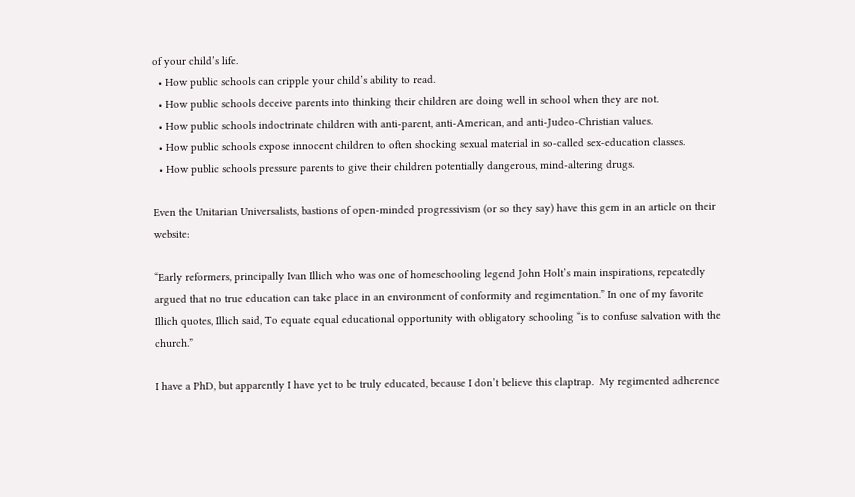of your child’s life.
  • How public schools can cripple your child’s ability to read.
  • How public schools deceive parents into thinking their children are doing well in school when they are not.
  • How public schools indoctrinate children with anti-parent, anti-American, and anti-Judeo-Christian values.
  • How public schools expose innocent children to often shocking sexual material in so-called sex-education classes.
  • How public schools pressure parents to give their children potentially dangerous, mind-altering drugs.

Even the Unitarian Universalists, bastions of open-minded progressivism (or so they say) have this gem in an article on their website:

“Early reformers, principally Ivan Illich who was one of homeschooling legend John Holt’s main inspirations, repeatedly argued that no true education can take place in an environment of conformity and regimentation.” In one of my favorite Illich quotes, Illich said, To equate equal educational opportunity with obligatory schooling “is to confuse salvation with the church.”

I have a PhD, but apparently I have yet to be truly educated, because I don’t believe this claptrap.  My regimented adherence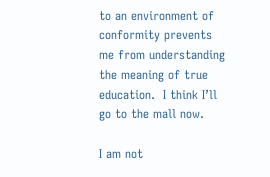to an environment of conformity prevents me from understanding the meaning of true education.  I think I’ll go to the mall now.

I am not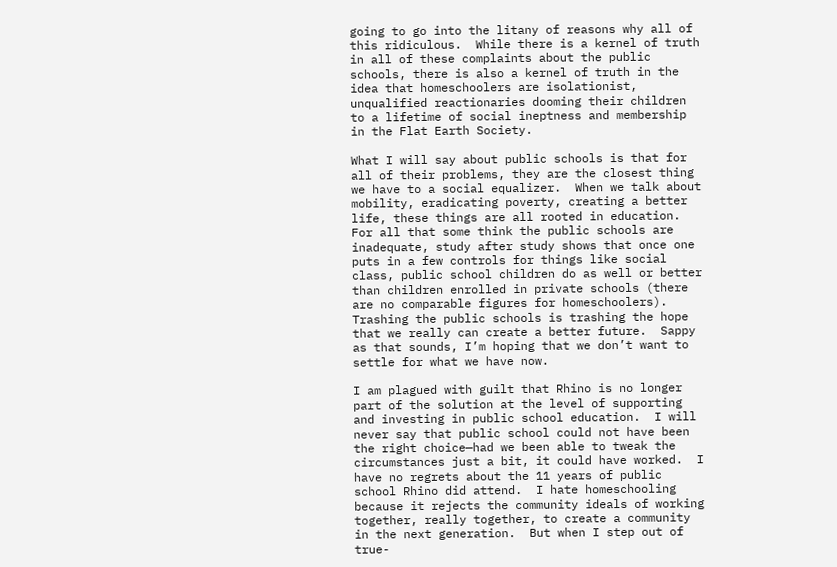going to go into the litany of reasons why all of this ridiculous.  While there is a kernel of truth in all of these complaints about the public schools, there is also a kernel of truth in the idea that homeschoolers are isolationist, unqualified reactionaries dooming their children to a lifetime of social ineptness and membership in the Flat Earth Society.

What I will say about public schools is that for all of their problems, they are the closest thing we have to a social equalizer.  When we talk about mobility, eradicating poverty, creating a better life, these things are all rooted in education.  For all that some think the public schools are inadequate, study after study shows that once one puts in a few controls for things like social class, public school children do as well or better than children enrolled in private schools (there are no comparable figures for homeschoolers).  Trashing the public schools is trashing the hope that we really can create a better future.  Sappy as that sounds, I’m hoping that we don’t want to settle for what we have now.

I am plagued with guilt that Rhino is no longer part of the solution at the level of supporting and investing in public school education.  I will never say that public school could not have been the right choice—had we been able to tweak the circumstances just a bit, it could have worked.  I have no regrets about the 11 years of public school Rhino did attend.  I hate homeschooling because it rejects the community ideals of working together, really together, to create a community in the next generation.  But when I step out of true-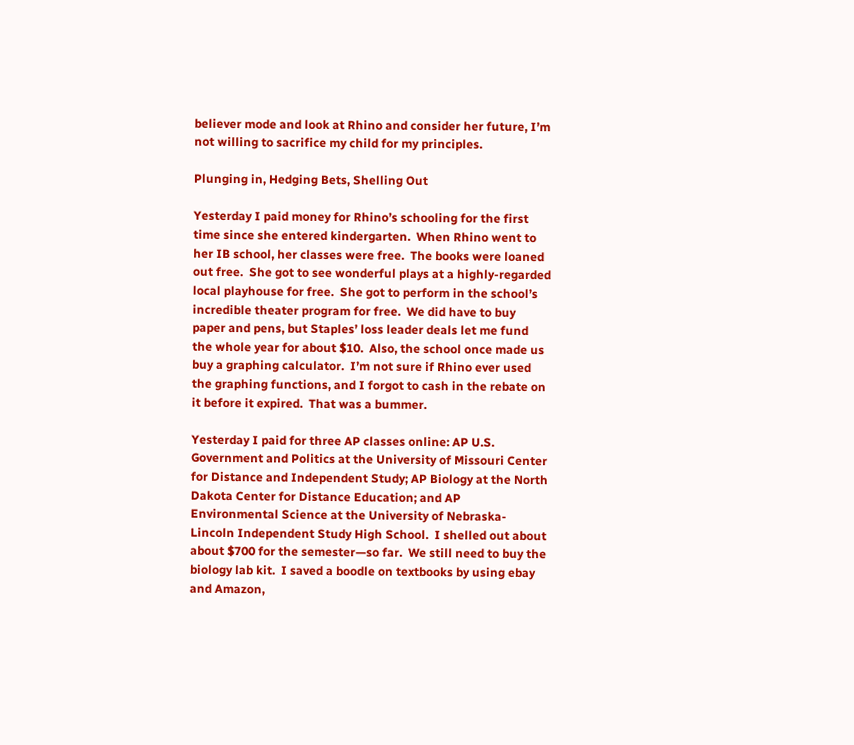believer mode and look at Rhino and consider her future, I’m not willing to sacrifice my child for my principles.

Plunging in, Hedging Bets, Shelling Out

Yesterday I paid money for Rhino’s schooling for the first time since she entered kindergarten.  When Rhino went to her IB school, her classes were free.  The books were loaned out free.  She got to see wonderful plays at a highly-regarded local playhouse for free.  She got to perform in the school’s incredible theater program for free.  We did have to buy paper and pens, but Staples’ loss leader deals let me fund the whole year for about $10.  Also, the school once made us buy a graphing calculator.  I’m not sure if Rhino ever used the graphing functions, and I forgot to cash in the rebate on it before it expired.  That was a bummer.

Yesterday I paid for three AP classes online: AP U.S. Government and Politics at the University of Missouri Center for Distance and Independent Study; AP Biology at the North Dakota Center for Distance Education; and AP Environmental Science at the University of Nebraska-Lincoln Independent Study High School.  I shelled out about about $700 for the semester—so far.  We still need to buy the biology lab kit.  I saved a boodle on textbooks by using ebay and Amazon,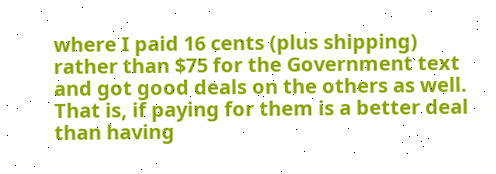where I paid 16 cents (plus shipping) rather than $75 for the Government text and got good deals on the others as well.  That is, if paying for them is a better deal than having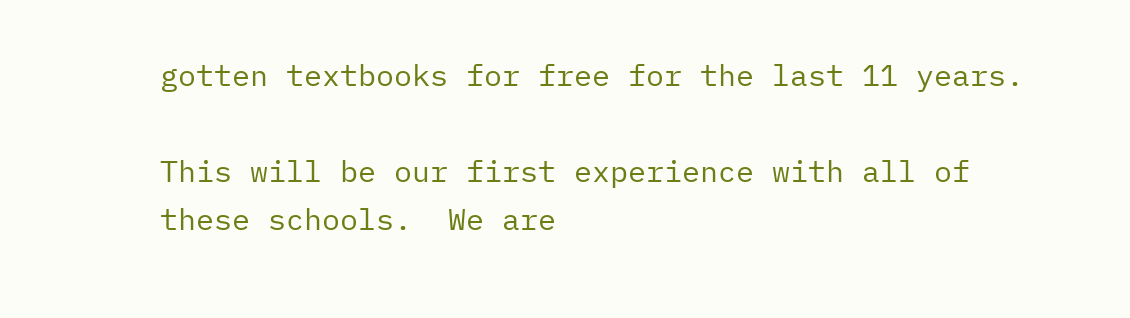gotten textbooks for free for the last 11 years.

This will be our first experience with all of these schools.  We are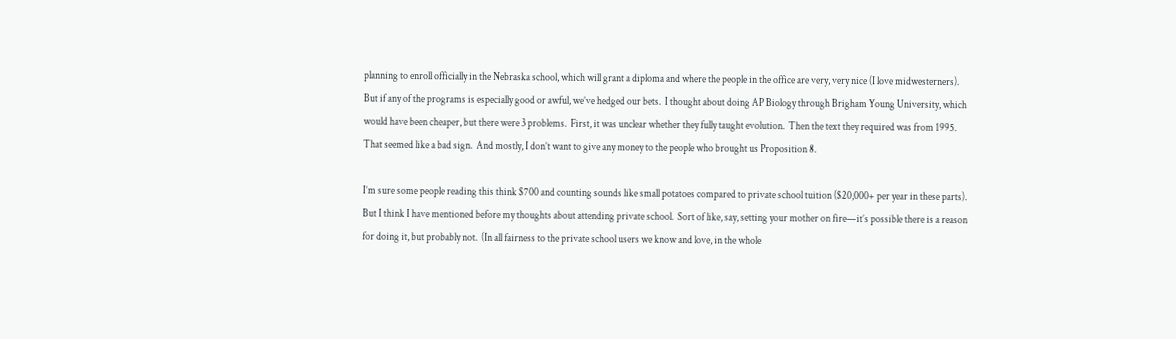planning to enroll officially in the Nebraska school, which will grant a diploma and where the people in the office are very, very nice (I love midwesterners).  But if any of the programs is especially good or awful, we’ve hedged our bets.  I thought about doing AP Biology through Brigham Young University, which would have been cheaper, but there were 3 problems.  First, it was unclear whether they fully taught evolution.  Then the text they required was from 1995.  That seemed like a bad sign.  And mostly, I don’t want to give any money to the people who brought us Proposition 8.

I’m sure some people reading this think $700 and counting sounds like small potatoes compared to private school tuition ($20,000+ per year in these parts).  But I think I have mentioned before my thoughts about attending private school.  Sort of like, say, setting your mother on fire—it’s possible there is a reason for doing it, but probably not.  (In all fairness to the private school users we know and love, in the whole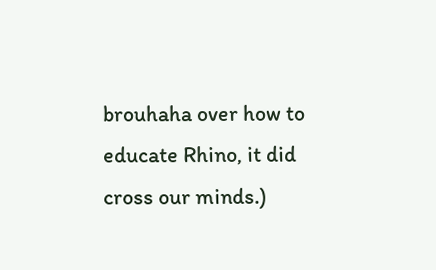brouhaha over how to educate Rhino, it did cross our minds.)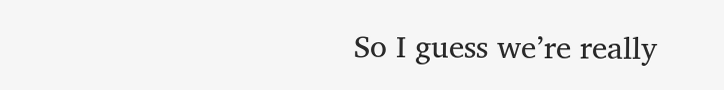So I guess we’re really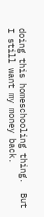doing this homeschooling thing.  But I still want my money back.